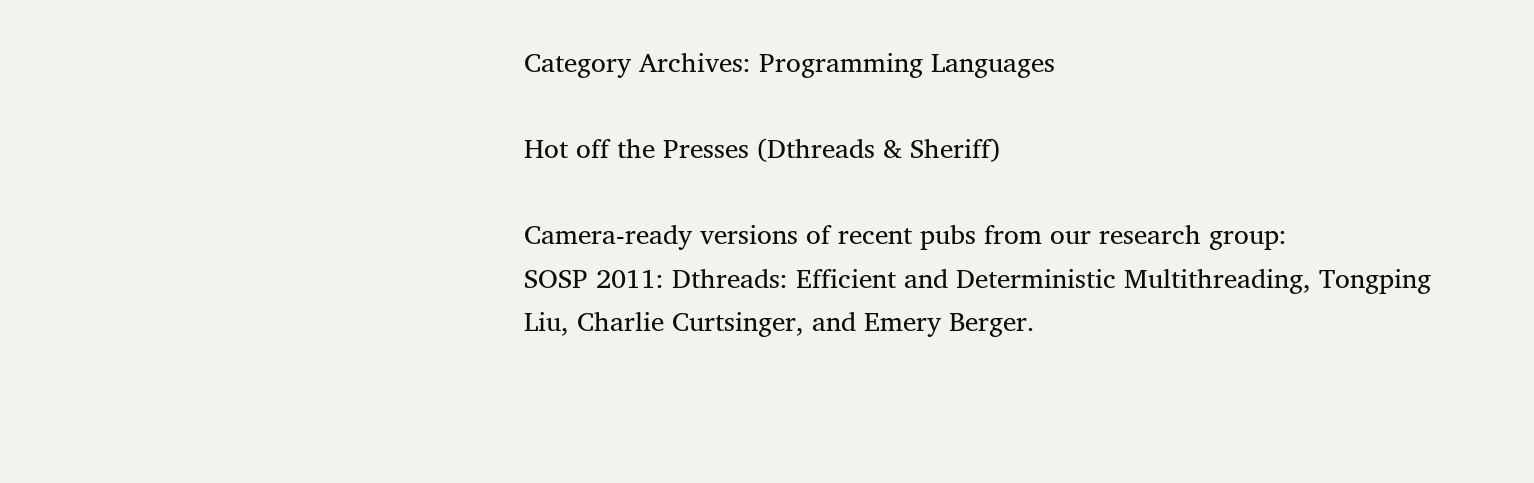Category Archives: Programming Languages

Hot off the Presses (Dthreads & Sheriff)

Camera-ready versions of recent pubs from our research group:
SOSP 2011: Dthreads: Efficient and Deterministic Multithreading, Tongping Liu, Charlie Curtsinger, and Emery Berger.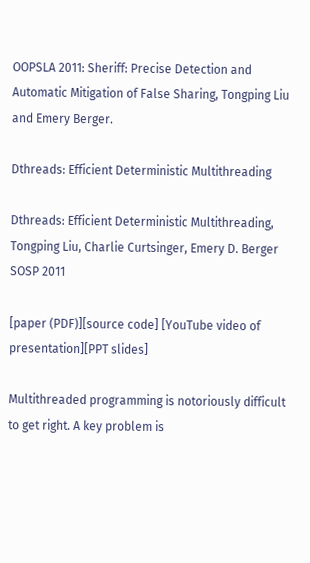OOPSLA 2011: Sheriff: Precise Detection and Automatic Mitigation of False Sharing, Tongping Liu and Emery Berger.

Dthreads: Efficient Deterministic Multithreading

Dthreads: Efficient Deterministic Multithreading,
Tongping Liu, Charlie Curtsinger, Emery D. Berger
SOSP 2011

[paper (PDF)][source code] [YouTube video of presentation][PPT slides]

Multithreaded programming is notoriously difficult to get right. A key problem is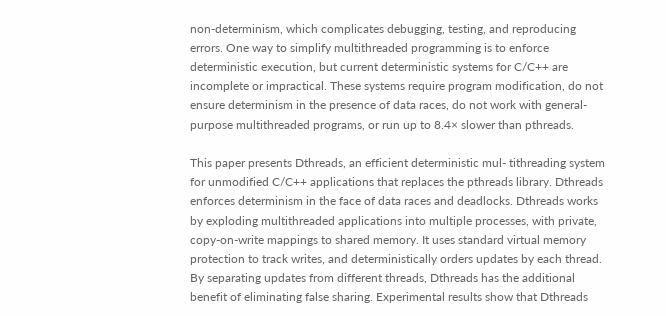non-determinism, which complicates debugging, testing, and reproducing errors. One way to simplify multithreaded programming is to enforce deterministic execution, but current deterministic systems for C/C++ are incomplete or impractical. These systems require program modification, do not ensure determinism in the presence of data races, do not work with general-purpose multithreaded programs, or run up to 8.4× slower than pthreads.

This paper presents Dthreads, an efficient deterministic mul- tithreading system for unmodified C/C++ applications that replaces the pthreads library. Dthreads enforces determinism in the face of data races and deadlocks. Dthreads works by exploding multithreaded applications into multiple processes, with private, copy-on-write mappings to shared memory. It uses standard virtual memory protection to track writes, and deterministically orders updates by each thread. By separating updates from different threads, Dthreads has the additional benefit of eliminating false sharing. Experimental results show that Dthreads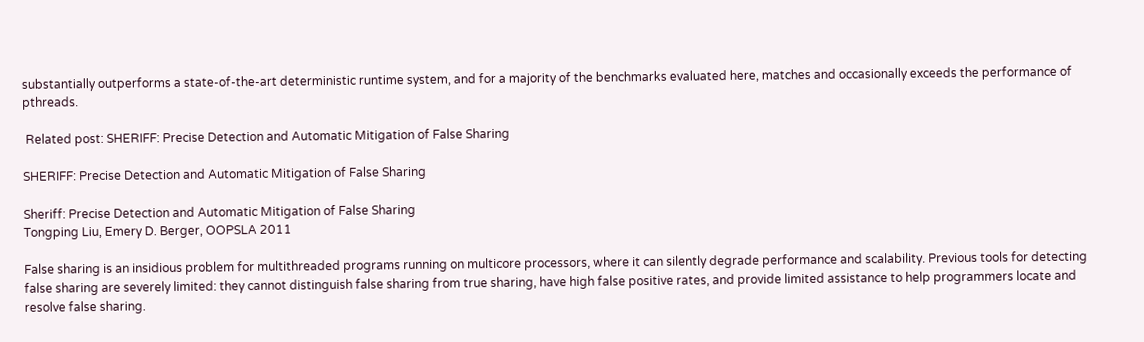substantially outperforms a state-of-the-art deterministic runtime system, and for a majority of the benchmarks evaluated here, matches and occasionally exceeds the performance of pthreads.

 Related post: SHERIFF: Precise Detection and Automatic Mitigation of False Sharing

SHERIFF: Precise Detection and Automatic Mitigation of False Sharing

Sheriff: Precise Detection and Automatic Mitigation of False Sharing
Tongping Liu, Emery D. Berger, OOPSLA 2011

False sharing is an insidious problem for multithreaded programs running on multicore processors, where it can silently degrade performance and scalability. Previous tools for detecting false sharing are severely limited: they cannot distinguish false sharing from true sharing, have high false positive rates, and provide limited assistance to help programmers locate and resolve false sharing.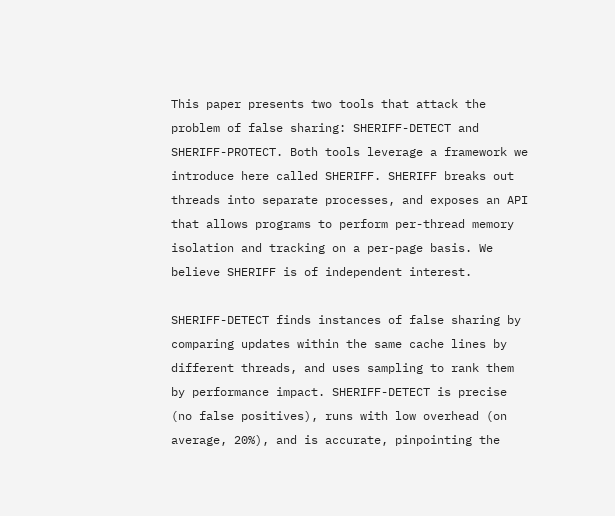This paper presents two tools that attack the problem of false sharing: SHERIFF-DETECT and SHERIFF-PROTECT. Both tools leverage a framework we introduce here called SHERIFF. SHERIFF breaks out threads into separate processes, and exposes an API that allows programs to perform per-thread memory isolation and tracking on a per-page basis. We believe SHERIFF is of independent interest.

SHERIFF-DETECT finds instances of false sharing by comparing updates within the same cache lines by different threads, and uses sampling to rank them by performance impact. SHERIFF-DETECT is precise (no false positives), runs with low overhead (on average, 20%), and is accurate, pinpointing the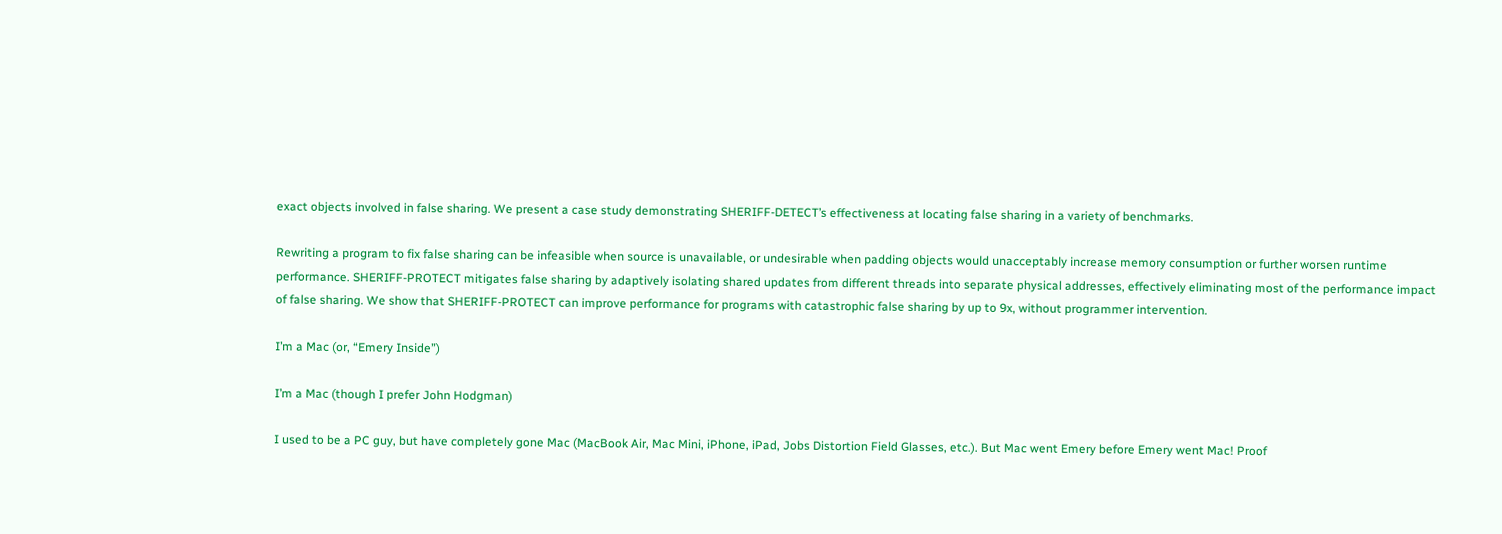exact objects involved in false sharing. We present a case study demonstrating SHERIFF-DETECT’s effectiveness at locating false sharing in a variety of benchmarks.

Rewriting a program to fix false sharing can be infeasible when source is unavailable, or undesirable when padding objects would unacceptably increase memory consumption or further worsen runtime performance. SHERIFF-PROTECT mitigates false sharing by adaptively isolating shared updates from different threads into separate physical addresses, effectively eliminating most of the performance impact of false sharing. We show that SHERIFF-PROTECT can improve performance for programs with catastrophic false sharing by up to 9x, without programmer intervention.

I’m a Mac (or, “Emery Inside”)

I’m a Mac (though I prefer John Hodgman)

I used to be a PC guy, but have completely gone Mac (MacBook Air, Mac Mini, iPhone, iPad, Jobs Distortion Field Glasses, etc.). But Mac went Emery before Emery went Mac! Proof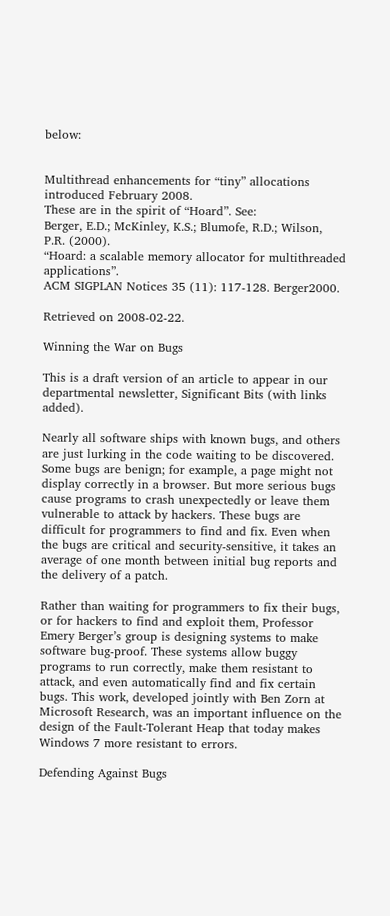below:


Multithread enhancements for “tiny” allocations introduced February 2008.
These are in the spirit of “Hoard”. See:
Berger, E.D.; McKinley, K.S.; Blumofe, R.D.; Wilson, P.R. (2000).
“Hoard: a scalable memory allocator for multithreaded applications”.
ACM SIGPLAN Notices 35 (11): 117-128. Berger2000.

Retrieved on 2008-02-22.

Winning the War on Bugs

This is a draft version of an article to appear in our departmental newsletter, Significant Bits (with links added).

Nearly all software ships with known bugs, and others are just lurking in the code waiting to be discovered. Some bugs are benign; for example, a page might not display correctly in a browser. But more serious bugs cause programs to crash unexpectedly or leave them vulnerable to attack by hackers. These bugs are difficult for programmers to find and fix. Even when the bugs are critical and security-sensitive, it takes an average of one month between initial bug reports and the delivery of a patch.

Rather than waiting for programmers to fix their bugs, or for hackers to find and exploit them, Professor Emery Berger’s group is designing systems to make software bug-proof. These systems allow buggy programs to run correctly, make them resistant to attack, and even automatically find and fix certain bugs. This work, developed jointly with Ben Zorn at Microsoft Research, was an important influence on the design of the Fault-Tolerant Heap that today makes Windows 7 more resistant to errors.

Defending Against Bugs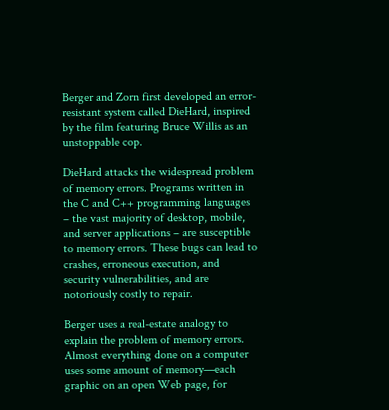Berger and Zorn first developed an error-resistant system called DieHard, inspired by the film featuring Bruce Willis as an unstoppable cop.

DieHard attacks the widespread problem of memory errors. Programs written in the C and C++ programming languages – the vast majority of desktop, mobile, and server applications – are susceptible to memory errors. These bugs can lead to crashes, erroneous execution, and security vulnerabilities, and are notoriously costly to repair.

Berger uses a real-estate analogy to explain the problem of memory errors. Almost everything done on a computer uses some amount of memory—each graphic on an open Web page, for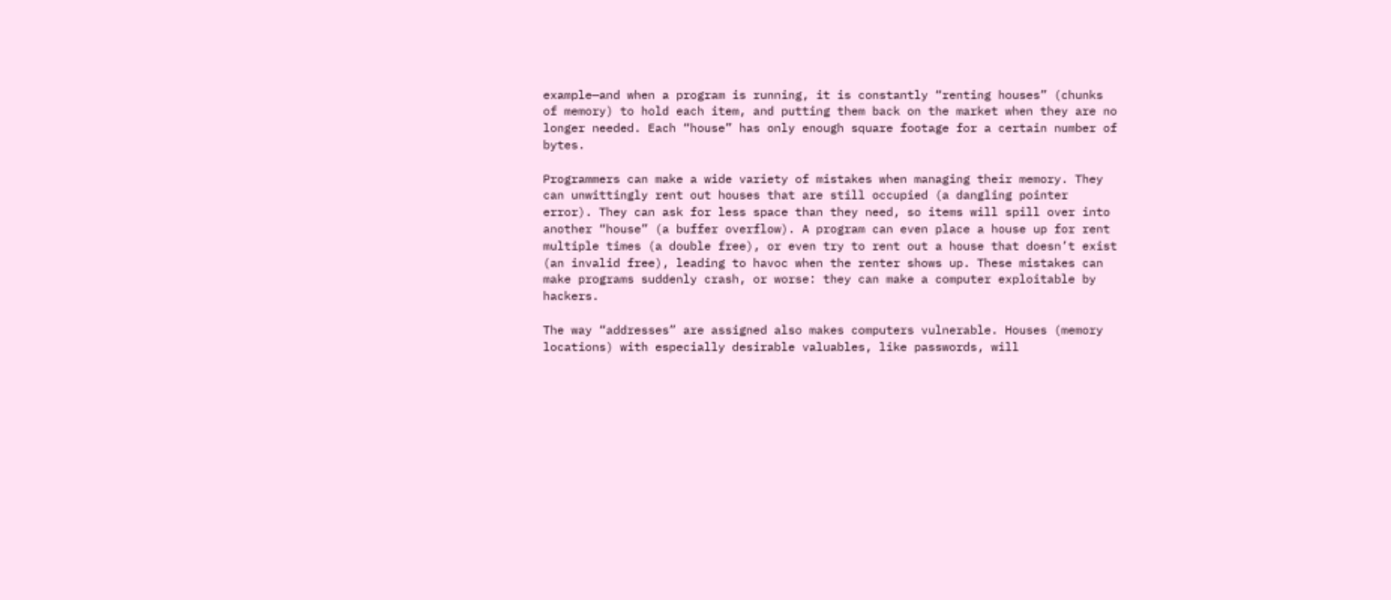example—and when a program is running, it is constantly “renting houses” (chunks of memory) to hold each item, and putting them back on the market when they are no longer needed. Each “house” has only enough square footage for a certain number of bytes.

Programmers can make a wide variety of mistakes when managing their memory. They can unwittingly rent out houses that are still occupied (a dangling pointer error). They can ask for less space than they need, so items will spill over into another “house” (a buffer overflow). A program can even place a house up for rent multiple times (a double free), or even try to rent out a house that doesn’t exist (an invalid free), leading to havoc when the renter shows up. These mistakes can make programs suddenly crash, or worse: they can make a computer exploitable by hackers.

The way “addresses” are assigned also makes computers vulnerable. Houses (memory locations) with especially desirable valuables, like passwords, will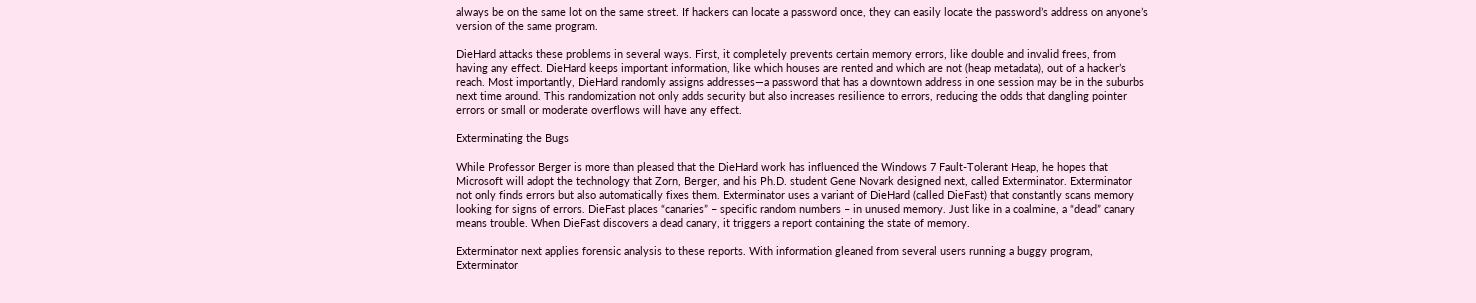always be on the same lot on the same street. If hackers can locate a password once, they can easily locate the password’s address on anyone’s version of the same program.

DieHard attacks these problems in several ways. First, it completely prevents certain memory errors, like double and invalid frees, from having any effect. DieHard keeps important information, like which houses are rented and which are not (heap metadata), out of a hacker’s reach. Most importantly, DieHard randomly assigns addresses—a password that has a downtown address in one session may be in the suburbs next time around. This randomization not only adds security but also increases resilience to errors, reducing the odds that dangling pointer errors or small or moderate overflows will have any effect.

Exterminating the Bugs

While Professor Berger is more than pleased that the DieHard work has influenced the Windows 7 Fault-Tolerant Heap, he hopes that Microsoft will adopt the technology that Zorn, Berger, and his Ph.D. student Gene Novark designed next, called Exterminator. Exterminator not only finds errors but also automatically fixes them. Exterminator uses a variant of DieHard (called DieFast) that constantly scans memory looking for signs of errors. DieFast places “canaries” – specific random numbers – in unused memory. Just like in a coalmine, a “dead” canary means trouble. When DieFast discovers a dead canary, it triggers a report containing the state of memory.

Exterminator next applies forensic analysis to these reports. With information gleaned from several users running a buggy program, Exterminator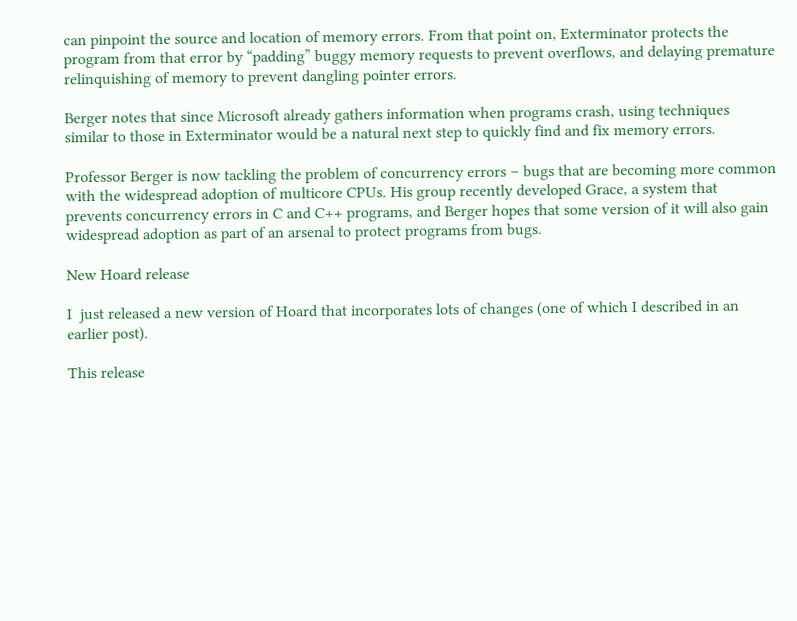can pinpoint the source and location of memory errors. From that point on, Exterminator protects the program from that error by “padding” buggy memory requests to prevent overflows, and delaying premature relinquishing of memory to prevent dangling pointer errors.

Berger notes that since Microsoft already gathers information when programs crash, using techniques similar to those in Exterminator would be a natural next step to quickly find and fix memory errors.

Professor Berger is now tackling the problem of concurrency errors – bugs that are becoming more common with the widespread adoption of multicore CPUs. His group recently developed Grace, a system that prevents concurrency errors in C and C++ programs, and Berger hopes that some version of it will also gain widespread adoption as part of an arsenal to protect programs from bugs.

New Hoard release

I  just released a new version of Hoard that incorporates lots of changes (one of which I described in an earlier post).

This release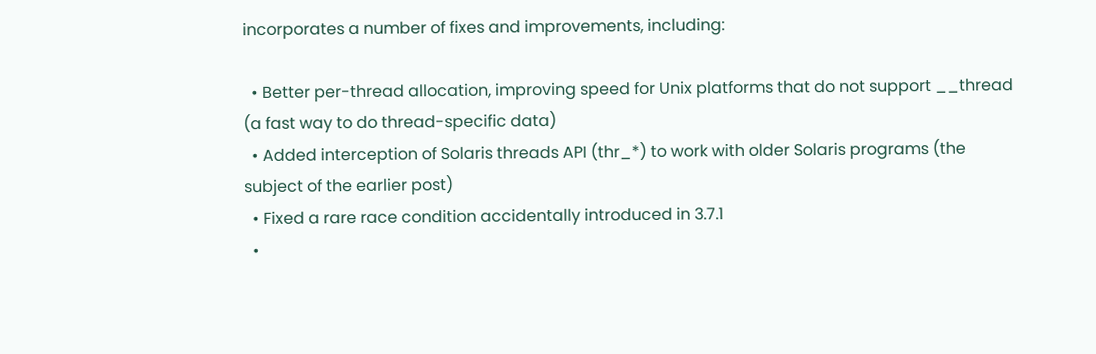incorporates a number of fixes and improvements, including:

  • Better per-thread allocation, improving speed for Unix platforms that do not support __thread (a fast way to do thread-specific data)
  • Added interception of Solaris threads API (thr_*) to work with older Solaris programs (the subject of the earlier post)
  • Fixed a rare race condition accidentally introduced in 3.7.1
  •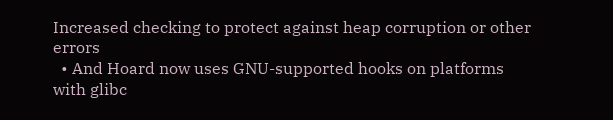Increased checking to protect against heap corruption or other errors
  • And Hoard now uses GNU-supported hooks on platforms with glibc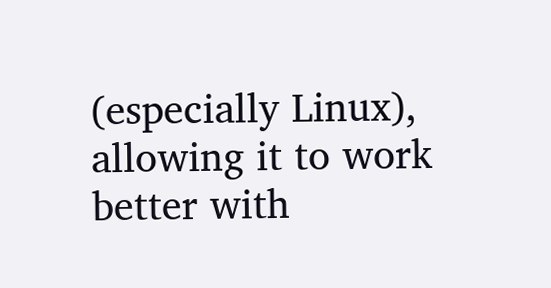(especially Linux), allowing it to work better with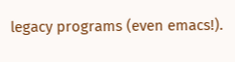legacy programs (even emacs!).